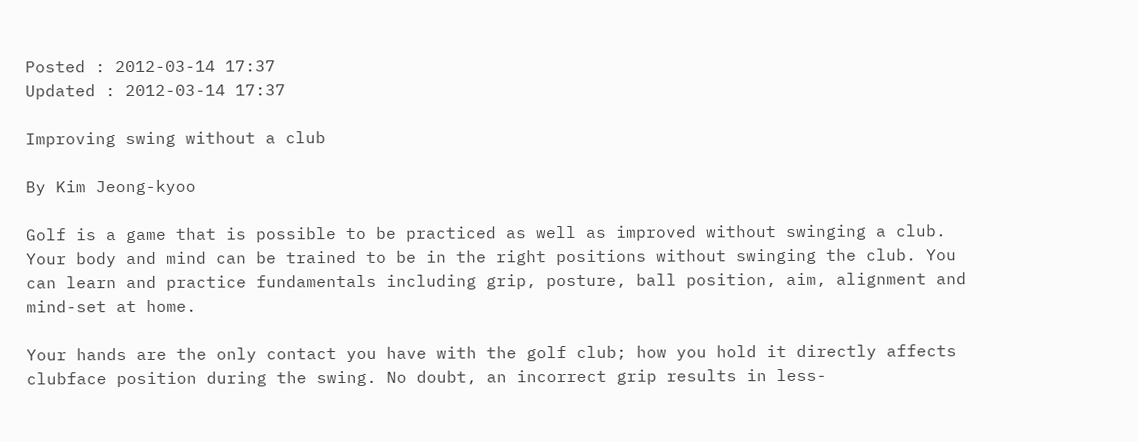Posted : 2012-03-14 17:37
Updated : 2012-03-14 17:37

Improving swing without a club

By Kim Jeong-kyoo

Golf is a game that is possible to be practiced as well as improved without swinging a club. Your body and mind can be trained to be in the right positions without swinging the club. You can learn and practice fundamentals including grip, posture, ball position, aim, alignment and mind-set at home.

Your hands are the only contact you have with the golf club; how you hold it directly affects clubface position during the swing. No doubt, an incorrect grip results in less-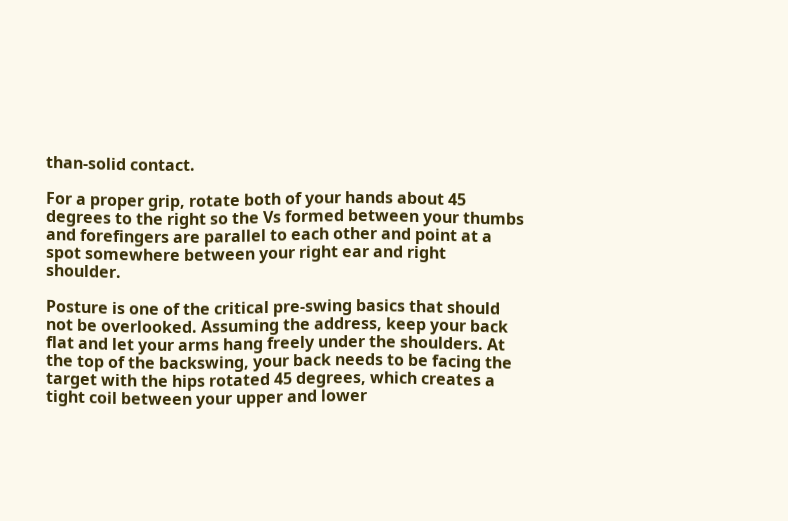than-solid contact.

For a proper grip, rotate both of your hands about 45 degrees to the right so the Vs formed between your thumbs and forefingers are parallel to each other and point at a spot somewhere between your right ear and right shoulder.

Posture is one of the critical pre-swing basics that should not be overlooked. Assuming the address, keep your back flat and let your arms hang freely under the shoulders. At the top of the backswing, your back needs to be facing the target with the hips rotated 45 degrees, which creates a tight coil between your upper and lower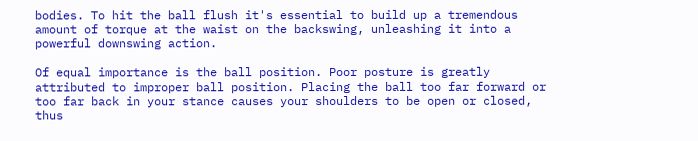bodies. To hit the ball flush it's essential to build up a tremendous amount of torque at the waist on the backswing, unleashing it into a powerful downswing action.

Of equal importance is the ball position. Poor posture is greatly attributed to improper ball position. Placing the ball too far forward or too far back in your stance causes your shoulders to be open or closed, thus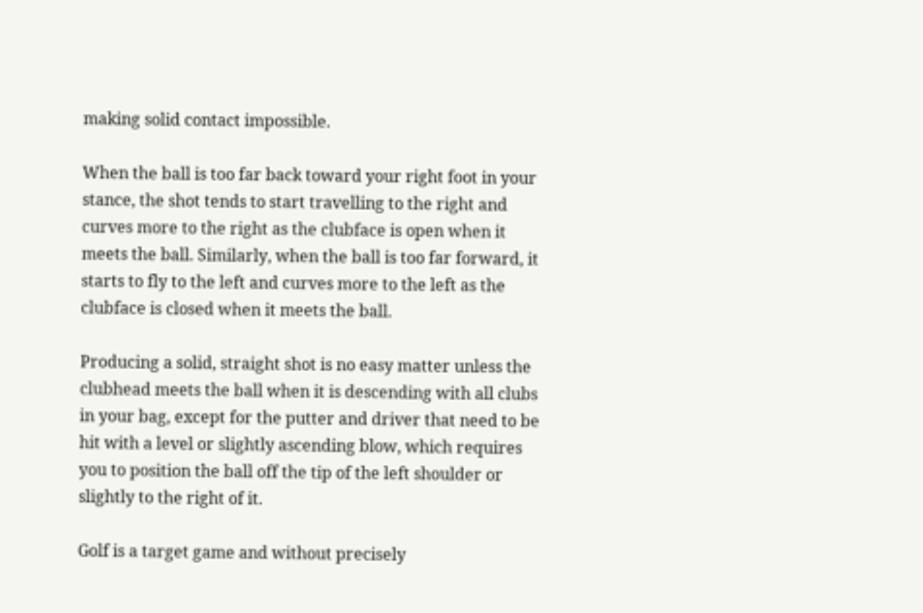making solid contact impossible.

When the ball is too far back toward your right foot in your stance, the shot tends to start travelling to the right and curves more to the right as the clubface is open when it meets the ball. Similarly, when the ball is too far forward, it starts to fly to the left and curves more to the left as the clubface is closed when it meets the ball.

Producing a solid, straight shot is no easy matter unless the clubhead meets the ball when it is descending with all clubs in your bag, except for the putter and driver that need to be hit with a level or slightly ascending blow, which requires you to position the ball off the tip of the left shoulder or slightly to the right of it.

Golf is a target game and without precisely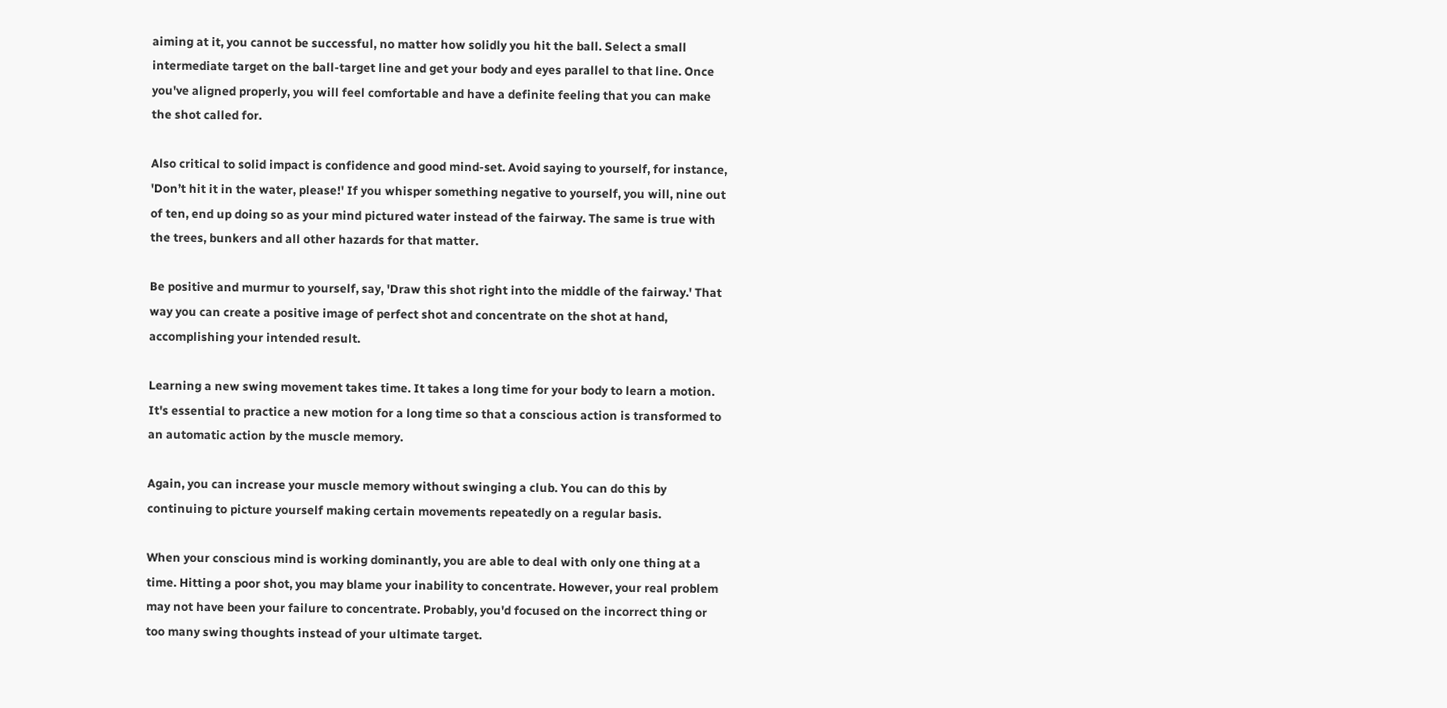aiming at it, you cannot be successful, no matter how solidly you hit the ball. Select a small intermediate target on the ball-target line and get your body and eyes parallel to that line. Once you've aligned properly, you will feel comfortable and have a definite feeling that you can make the shot called for.

Also critical to solid impact is confidence and good mind-set. Avoid saying to yourself, for instance, 'Don’t hit it in the water, please!' If you whisper something negative to yourself, you will, nine out of ten, end up doing so as your mind pictured water instead of the fairway. The same is true with the trees, bunkers and all other hazards for that matter.

Be positive and murmur to yourself, say, 'Draw this shot right into the middle of the fairway.' That way you can create a positive image of perfect shot and concentrate on the shot at hand, accomplishing your intended result.

Learning a new swing movement takes time. It takes a long time for your body to learn a motion. It's essential to practice a new motion for a long time so that a conscious action is transformed to an automatic action by the muscle memory.

Again, you can increase your muscle memory without swinging a club. You can do this by continuing to picture yourself making certain movements repeatedly on a regular basis.

When your conscious mind is working dominantly, you are able to deal with only one thing at a time. Hitting a poor shot, you may blame your inability to concentrate. However, your real problem may not have been your failure to concentrate. Probably, you'd focused on the incorrect thing or too many swing thoughts instead of your ultimate target.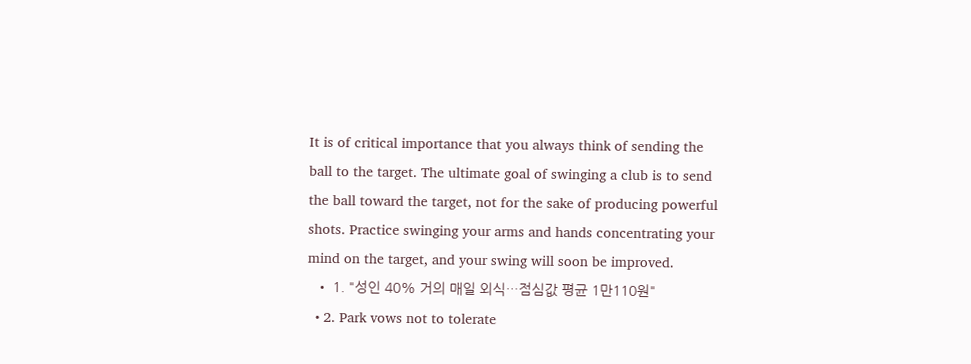It is of critical importance that you always think of sending the ball to the target. The ultimate goal of swinging a club is to send the ball toward the target, not for the sake of producing powerful shots. Practice swinging your arms and hands concentrating your mind on the target, and your swing will soon be improved.
  • 1. "성인 40% 거의 매일 외식…점심값 평균 1만110원"
  • 2. Park vows not to tolerate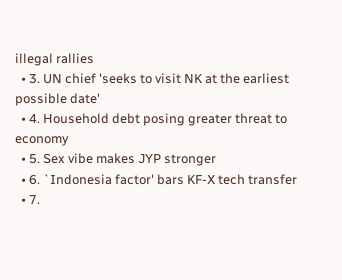illegal rallies
  • 3. UN chief 'seeks to visit NK at the earliest possible date'
  • 4. Household debt posing greater threat to economy
  • 5. Sex vibe makes JYP stronger
  • 6. `Indonesia factor' bars KF-X tech transfer
  • 7.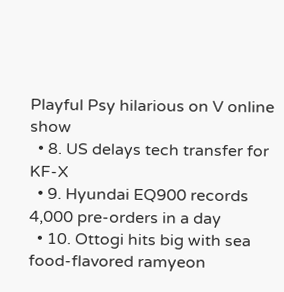Playful Psy hilarious on V online show
  • 8. US delays tech transfer for KF-X
  • 9. Hyundai EQ900 records 4,000 pre-orders in a day
  • 10. Ottogi hits big with sea food-flavored ramyeon